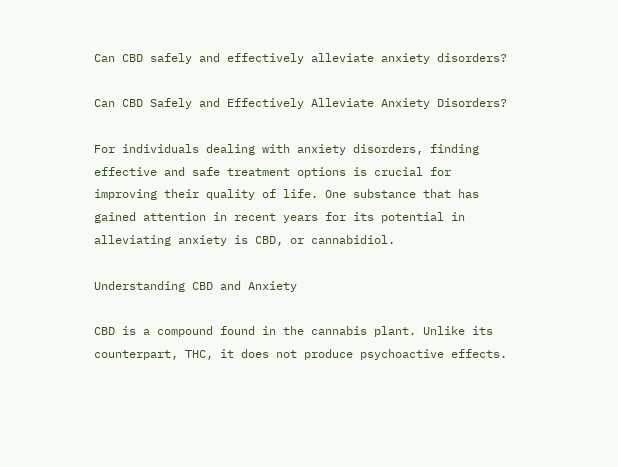Can CBD safely and effectively alleviate anxiety disorders?

Can CBD Safely and Effectively Alleviate Anxiety Disorders?

For individuals dealing with anxiety disorders, finding effective and safe treatment options is crucial for improving their quality of life. One substance that has gained attention in recent years for its potential in alleviating anxiety is CBD, or cannabidiol.

Understanding CBD and Anxiety

CBD is a compound found in the cannabis plant. Unlike its counterpart, THC, it does not produce psychoactive effects.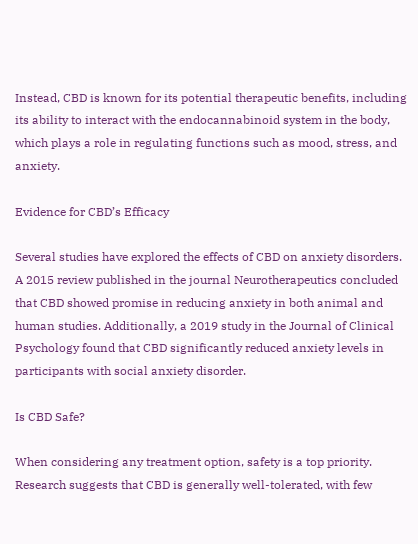Instead, CBD is known for its potential therapeutic benefits, including its ability to interact with the endocannabinoid system in the body, which plays a role in regulating functions such as mood, stress, and anxiety.

Evidence for CBD’s Efficacy

Several studies have explored the effects of CBD on anxiety disorders. A 2015 review published in the journal Neurotherapeutics concluded that CBD showed promise in reducing anxiety in both animal and human studies. Additionally, a 2019 study in the Journal of Clinical Psychology found that CBD significantly reduced anxiety levels in participants with social anxiety disorder.

Is CBD Safe?

When considering any treatment option, safety is a top priority. Research suggests that CBD is generally well-tolerated, with few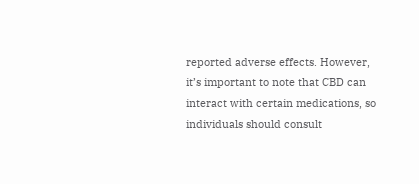reported adverse effects. However, it’s important to note that CBD can interact with certain medications, so individuals should consult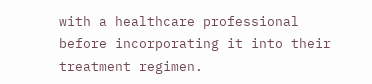with a healthcare professional before incorporating it into their treatment regimen.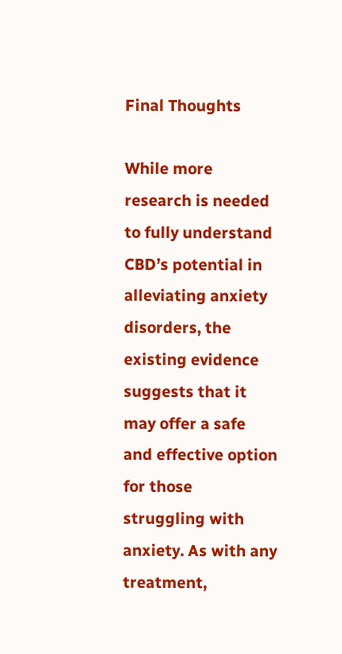Final Thoughts

While more research is needed to fully understand CBD’s potential in alleviating anxiety disorders, the existing evidence suggests that it may offer a safe and effective option for those struggling with anxiety. As with any treatment,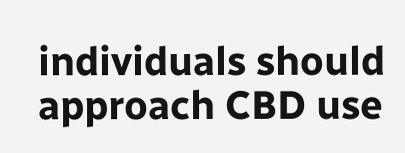individuals should approach CBD use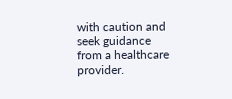with caution and seek guidance from a healthcare provider.